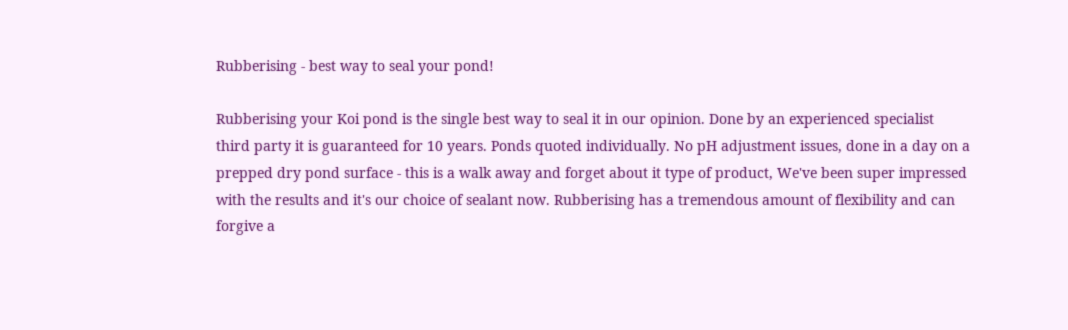Rubberising - best way to seal your pond!

Rubberising your Koi pond is the single best way to seal it in our opinion. Done by an experienced specialist third party it is guaranteed for 10 years. Ponds quoted individually. No pH adjustment issues, done in a day on a prepped dry pond surface - this is a walk away and forget about it type of product, We've been super impressed with the results and it's our choice of sealant now. Rubberising has a tremendous amount of flexibility and can forgive a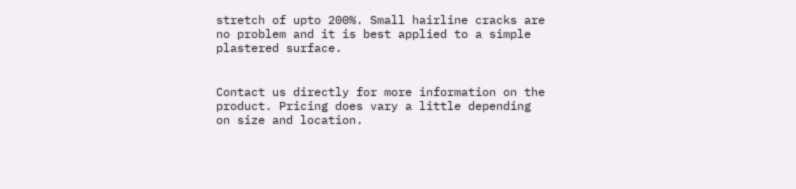stretch of upto 200%. Small hairline cracks are no problem and it is best applied to a simple plastered surface.


Contact us directly for more information on the product. Pricing does vary a little depending on size and location.